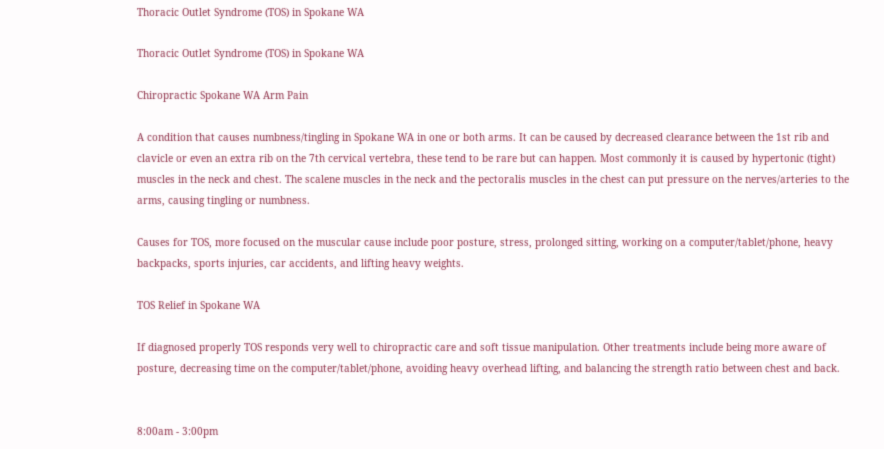Thoracic Outlet Syndrome (TOS) in Spokane WA

Thoracic Outlet Syndrome (TOS) in Spokane WA

Chiropractic Spokane WA Arm Pain

A condition that causes numbness/tingling in Spokane WA in one or both arms. It can be caused by decreased clearance between the 1st rib and clavicle or even an extra rib on the 7th cervical vertebra, these tend to be rare but can happen. Most commonly it is caused by hypertonic (tight) muscles in the neck and chest. The scalene muscles in the neck and the pectoralis muscles in the chest can put pressure on the nerves/arteries to the arms, causing tingling or numbness.

Causes for TOS, more focused on the muscular cause include poor posture, stress, prolonged sitting, working on a computer/tablet/phone, heavy backpacks, sports injuries, car accidents, and lifting heavy weights.

TOS Relief in Spokane WA

If diagnosed properly TOS responds very well to chiropractic care and soft tissue manipulation. Other treatments include being more aware of posture, decreasing time on the computer/tablet/phone, avoiding heavy overhead lifting, and balancing the strength ratio between chest and back.


8:00am - 3:00pm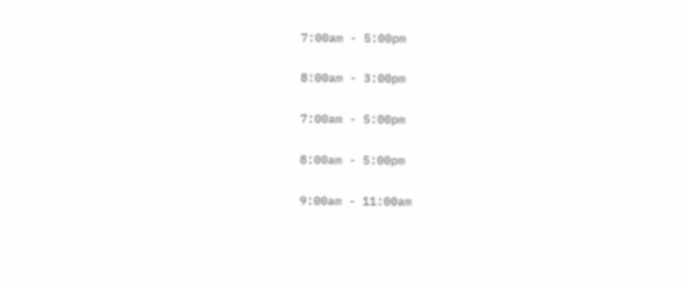7:00am - 5:00pm

8:00am - 3:00pm

7:00am - 5:00pm

8:00am - 5:00pm

9:00am - 11:00am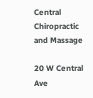Central Chiropractic and Massage

20 W Central Ave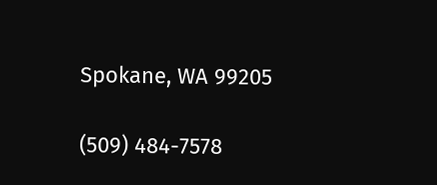Spokane, WA 99205

(509) 484-7578